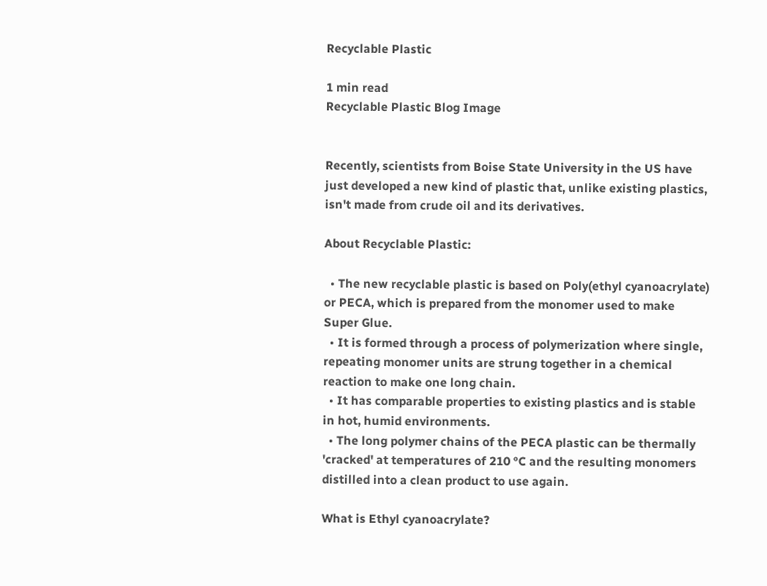Recyclable Plastic

1 min read
Recyclable Plastic Blog Image


Recently, scientists from Boise State University in the US have just developed a new kind of plastic that, unlike existing plastics, isn't made from crude oil and its derivatives.

About Recyclable Plastic:

  • The new recyclable plastic is based on Poly(ethyl cyanoacrylate) or PECA, which is prepared from the monomer used to make Super Glue.
  • It is formed through a process of polymerization where single, repeating monomer units are strung together in a chemical reaction to make one long chain.
  • It has comparable properties to existing plastics and is stable in hot, humid environments.
  • The long polymer chains of the PECA plastic can be thermally 'cracked' at temperatures of 210 °C and the resulting monomers distilled into a clean product to use again.

What is Ethyl cyanoacrylate?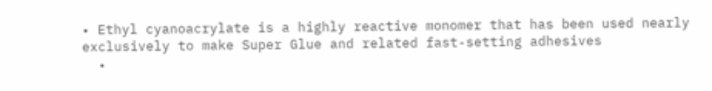• Ethyl cyanoacrylate is a highly reactive monomer that has been used nearly exclusively to make Super Glue and related fast-setting adhesives
  •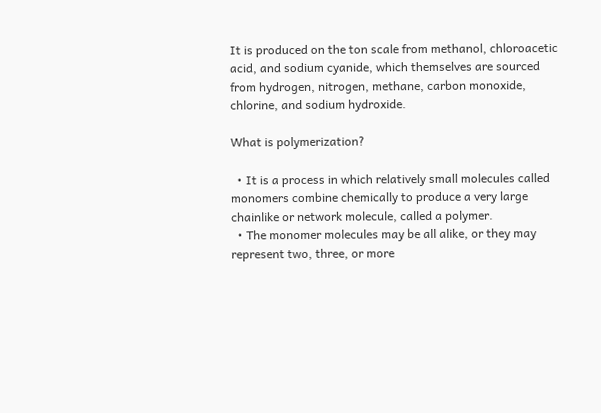It is produced on the ton scale from methanol, chloroacetic acid, and sodium cyanide, which themselves are sourced from hydrogen, nitrogen, methane, carbon monoxide, chlorine, and sodium hydroxide.

What is polymerization?

  • It is a process in which relatively small molecules called monomers combine chemically to produce a very large chainlike or network molecule, called a polymer.
  • The monomer molecules may be all alike, or they may represent two, three, or more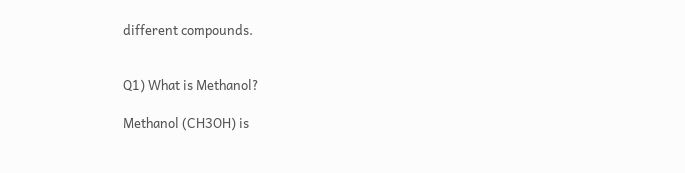different compounds.


Q1) What is Methanol?

Methanol (CH3OH) is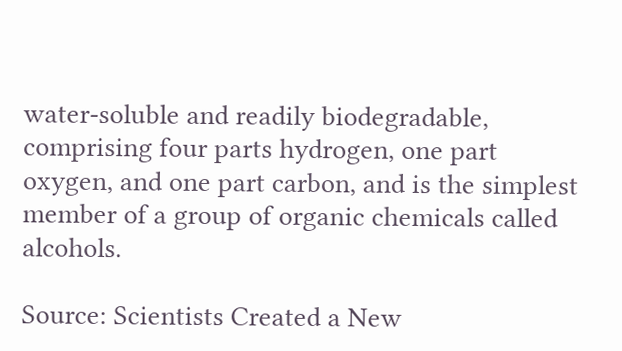water-soluble and readily biodegradable, comprising four parts hydrogen, one part oxygen, and one part carbon, and is the simplest member of a group of organic chemicals called alcohols.

Source: Scientists Created a New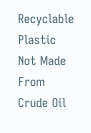Recyclable Plastic Not Made From Crude Oil